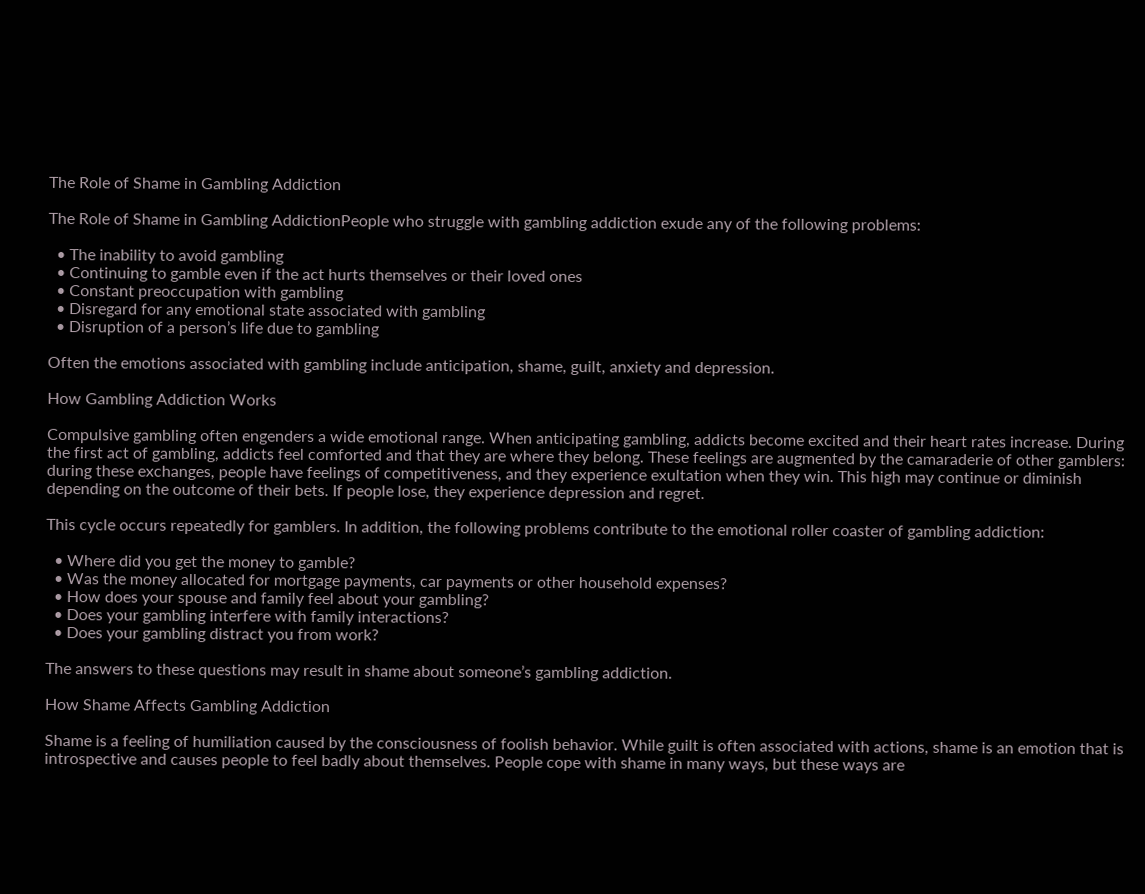The Role of Shame in Gambling Addiction

The Role of Shame in Gambling AddictionPeople who struggle with gambling addiction exude any of the following problems:

  • The inability to avoid gambling
  • Continuing to gamble even if the act hurts themselves or their loved ones
  • Constant preoccupation with gambling
  • Disregard for any emotional state associated with gambling
  • Disruption of a person’s life due to gambling

Often the emotions associated with gambling include anticipation, shame, guilt, anxiety and depression.

How Gambling Addiction Works

Compulsive gambling often engenders a wide emotional range. When anticipating gambling, addicts become excited and their heart rates increase. During the first act of gambling, addicts feel comforted and that they are where they belong. These feelings are augmented by the camaraderie of other gamblers: during these exchanges, people have feelings of competitiveness, and they experience exultation when they win. This high may continue or diminish depending on the outcome of their bets. If people lose, they experience depression and regret.

This cycle occurs repeatedly for gamblers. In addition, the following problems contribute to the emotional roller coaster of gambling addiction:

  • Where did you get the money to gamble?
  • Was the money allocated for mortgage payments, car payments or other household expenses?
  • How does your spouse and family feel about your gambling?
  • Does your gambling interfere with family interactions?
  • Does your gambling distract you from work?

The answers to these questions may result in shame about someone’s gambling addiction.

How Shame Affects Gambling Addiction

Shame is a feeling of humiliation caused by the consciousness of foolish behavior. While guilt is often associated with actions, shame is an emotion that is introspective and causes people to feel badly about themselves. People cope with shame in many ways, but these ways are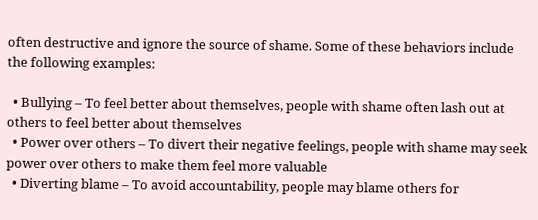often destructive and ignore the source of shame. Some of these behaviors include the following examples:

  • Bullying – To feel better about themselves, people with shame often lash out at others to feel better about themselves
  • Power over others – To divert their negative feelings, people with shame may seek power over others to make them feel more valuable
  • Diverting blame – To avoid accountability, people may blame others for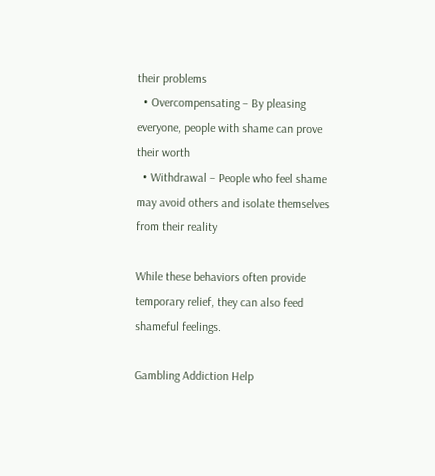their problems
  • Overcompensating – By pleasing everyone, people with shame can prove their worth
  • Withdrawal – People who feel shame may avoid others and isolate themselves from their reality

While these behaviors often provide temporary relief, they can also feed shameful feelings.

Gambling Addiction Help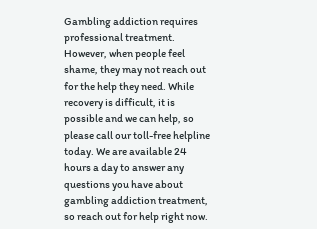Gambling addiction requires professional treatment. However, when people feel shame, they may not reach out for the help they need. While recovery is difficult, it is possible and we can help, so please call our toll-free helpline today. We are available 24 hours a day to answer any questions you have about gambling addiction treatment, so reach out for help right now.